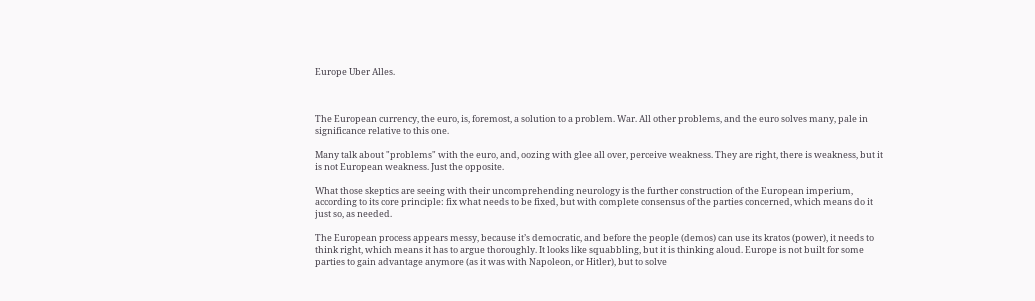Europe Uber Alles.



The European currency, the euro, is, foremost, a solution to a problem. War. All other problems, and the euro solves many, pale in significance relative to this one.

Many talk about "problems" with the euro, and, oozing with glee all over, perceive weakness. They are right, there is weakness, but it is not European weakness. Just the opposite.

What those skeptics are seeing with their uncomprehending neurology is the further construction of the European imperium, according to its core principle: fix what needs to be fixed, but with complete consensus of the parties concerned, which means do it just so, as needed.

The European process appears messy, because it’s democratic, and before the people (demos) can use its kratos (power), it needs to think right, which means it has to argue thoroughly. It looks like squabbling, but it is thinking aloud. Europe is not built for some parties to gain advantage anymore (as it was with Napoleon, or Hitler), but to solve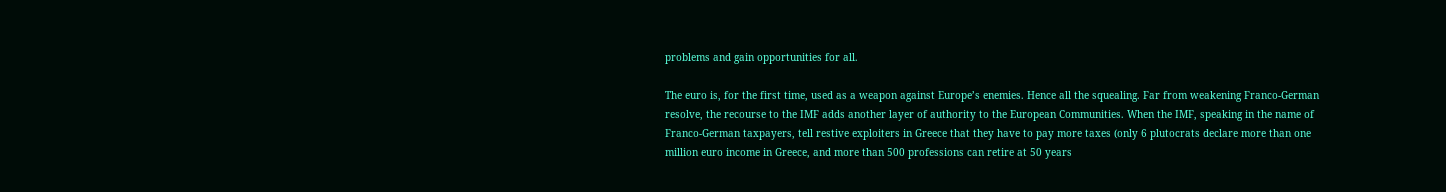problems and gain opportunities for all.

The euro is, for the first time, used as a weapon against Europe’s enemies. Hence all the squealing. Far from weakening Franco-German resolve, the recourse to the IMF adds another layer of authority to the European Communities. When the IMF, speaking in the name of Franco-German taxpayers, tell restive exploiters in Greece that they have to pay more taxes (only 6 plutocrats declare more than one million euro income in Greece, and more than 500 professions can retire at 50 years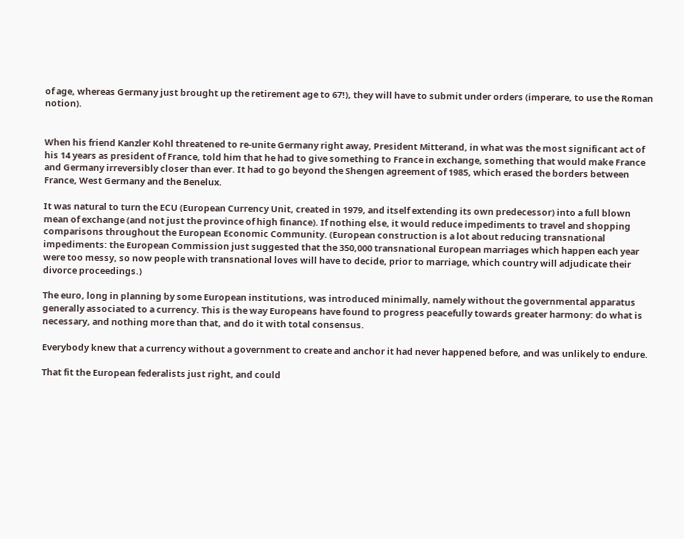of age, whereas Germany just brought up the retirement age to 67!), they will have to submit under orders (imperare, to use the Roman notion).


When his friend Kanzler Kohl threatened to re-unite Germany right away, President Mitterand, in what was the most significant act of his 14 years as president of France, told him that he had to give something to France in exchange, something that would make France and Germany irreversibly closer than ever. It had to go beyond the Shengen agreement of 1985, which erased the borders between France, West Germany and the Benelux.

It was natural to turn the ECU (European Currency Unit, created in 1979, and itself extending its own predecessor) into a full blown mean of exchange (and not just the province of high finance). If nothing else, it would reduce impediments to travel and shopping comparisons throughout the European Economic Community. (European construction is a lot about reducing transnational impediments: the European Commission just suggested that the 350,000 transnational European marriages which happen each year were too messy, so now people with transnational loves will have to decide, prior to marriage, which country will adjudicate their divorce proceedings.)

The euro, long in planning by some European institutions, was introduced minimally, namely without the governmental apparatus generally associated to a currency. This is the way Europeans have found to progress peacefully towards greater harmony: do what is necessary, and nothing more than that, and do it with total consensus.

Everybody knew that a currency without a government to create and anchor it had never happened before, and was unlikely to endure.

That fit the European federalists just right, and could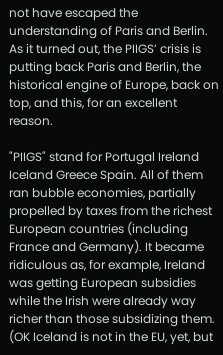not have escaped the understanding of Paris and Berlin. As it turned out, the PIIGS’ crisis is putting back Paris and Berlin, the historical engine of Europe, back on top, and this, for an excellent reason.

"PIIGS" stand for Portugal Ireland Iceland Greece Spain. All of them ran bubble economies, partially propelled by taxes from the richest European countries (including France and Germany). It became ridiculous as, for example, Ireland was getting European subsidies while the Irish were already way richer than those subsidizing them. (OK Iceland is not in the EU, yet, but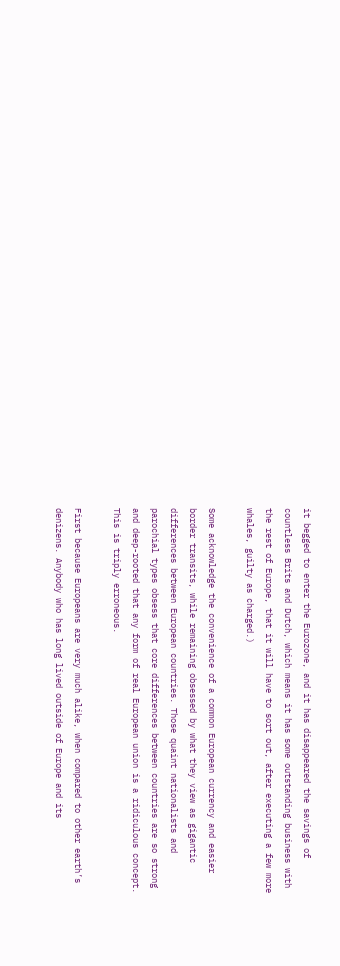it begged to enter the Eurozone, and it has disappeared the savings of countless Brits and Dutch, which means it has some outstanding business with the rest of Europe, that it will have to sort out, after executing a few more whales, guilty as charged.)

Some acknowledge the convenience of a common European currency and easier border transits, while remaining obsessed by what they view as gigantic differences between European countries. Those quaint nationalists and parochial types obsess that core differences between countries are so strong and deep-rooted that any form of real European union is a ridiculous concept. This is triply erroneous.

First because Europeans are very much alike, when compared to other earth’s denizens. Anybody who has long lived outside of Europe and its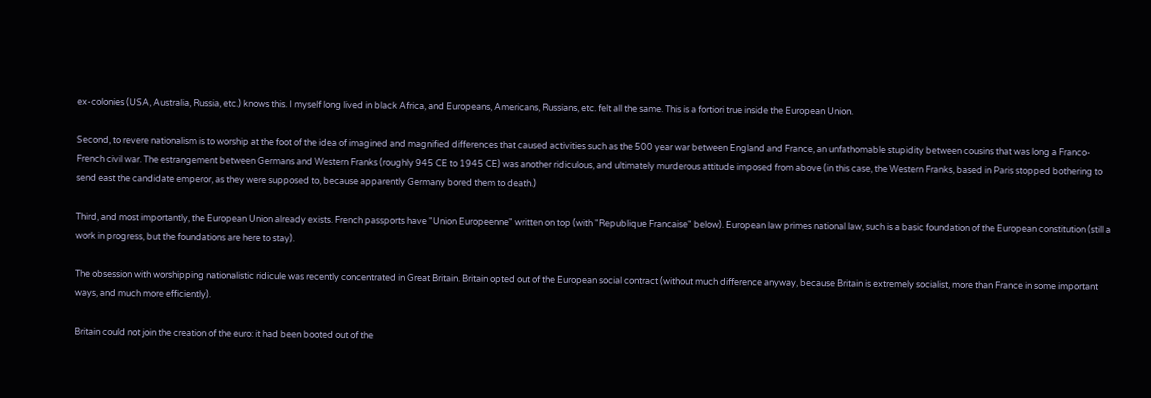ex-colonies (USA, Australia, Russia, etc.) knows this. I myself long lived in black Africa, and Europeans, Americans, Russians, etc. felt all the same. This is a fortiori true inside the European Union.

Second, to revere nationalism is to worship at the foot of the idea of imagined and magnified differences that caused activities such as the 500 year war between England and France, an unfathomable stupidity between cousins that was long a Franco-French civil war. The estrangement between Germans and Western Franks (roughly 945 CE to 1945 CE) was another ridiculous, and ultimately murderous attitude imposed from above (in this case, the Western Franks, based in Paris stopped bothering to send east the candidate emperor, as they were supposed to, because apparently Germany bored them to death.)

Third, and most importantly, the European Union already exists. French passports have "Union Europeenne" written on top (with "Republique Francaise" below). European law primes national law, such is a basic foundation of the European constitution (still a work in progress, but the foundations are here to stay).

The obsession with worshipping nationalistic ridicule was recently concentrated in Great Britain. Britain opted out of the European social contract (without much difference anyway, because Britain is extremely socialist, more than France in some important ways, and much more efficiently).

Britain could not join the creation of the euro: it had been booted out of the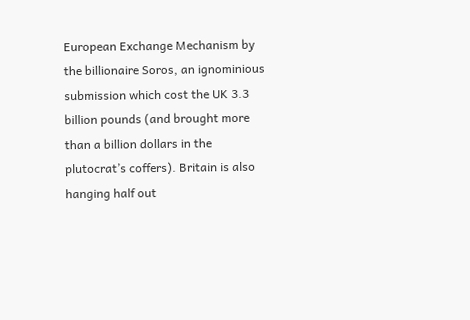European Exchange Mechanism by the billionaire Soros, an ignominious submission which cost the UK 3.3 billion pounds (and brought more than a billion dollars in the plutocrat’s coffers). Britain is also hanging half out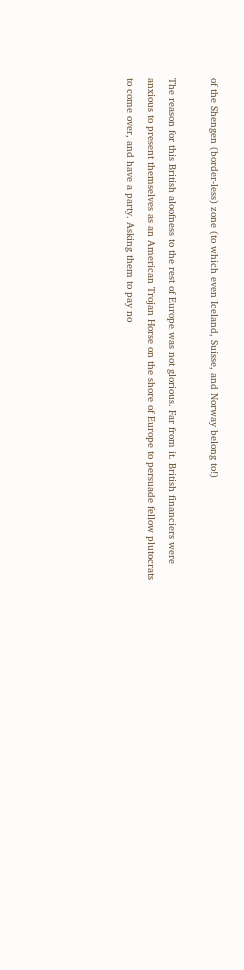of the Shengen (border-less) zone (to which even Iceland, Suisse, and Norway belong to!)

The reason for this British aloofness to the rest of Europe was not glorious. Far from it. British financiers were anxious to present themselves as an American Trojan Horse on the shore of Europe to persuade fellow plutocrats to come over, and have a party. Asking them to pay no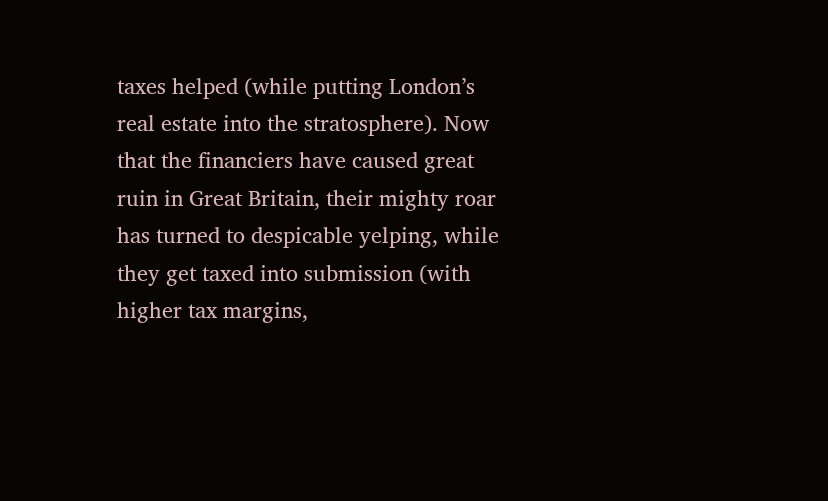taxes helped (while putting London’s real estate into the stratosphere). Now that the financiers have caused great ruin in Great Britain, their mighty roar has turned to despicable yelping, while they get taxed into submission (with higher tax margins,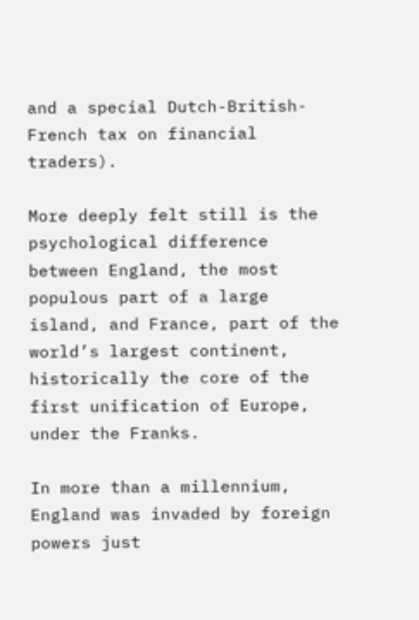and a special Dutch-British-French tax on financial traders).

More deeply felt still is the psychological difference between England, the most populous part of a large island, and France, part of the world’s largest continent, historically the core of the first unification of Europe, under the Franks.

In more than a millennium, England was invaded by foreign powers just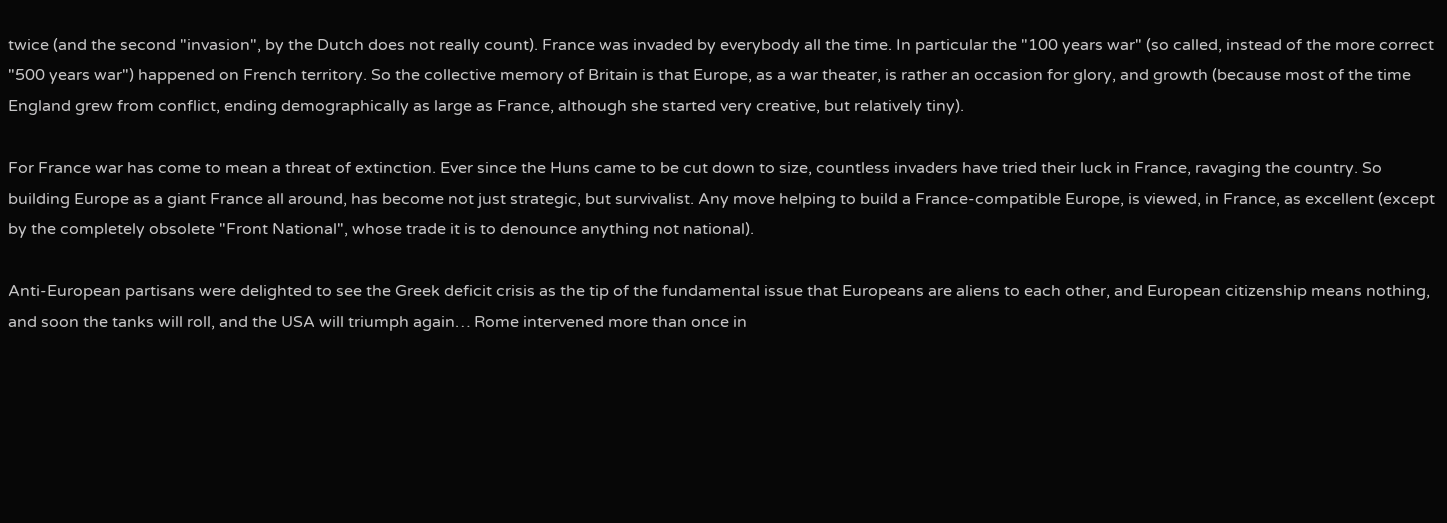twice (and the second "invasion", by the Dutch does not really count). France was invaded by everybody all the time. In particular the "100 years war" (so called, instead of the more correct "500 years war") happened on French territory. So the collective memory of Britain is that Europe, as a war theater, is rather an occasion for glory, and growth (because most of the time England grew from conflict, ending demographically as large as France, although she started very creative, but relatively tiny).

For France war has come to mean a threat of extinction. Ever since the Huns came to be cut down to size, countless invaders have tried their luck in France, ravaging the country. So building Europe as a giant France all around, has become not just strategic, but survivalist. Any move helping to build a France-compatible Europe, is viewed, in France, as excellent (except by the completely obsolete "Front National", whose trade it is to denounce anything not national).

Anti-European partisans were delighted to see the Greek deficit crisis as the tip of the fundamental issue that Europeans are aliens to each other, and European citizenship means nothing, and soon the tanks will roll, and the USA will triumph again… Rome intervened more than once in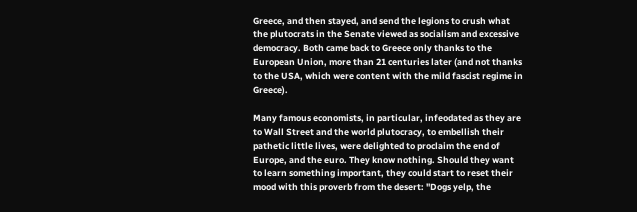Greece, and then stayed, and send the legions to crush what the plutocrats in the Senate viewed as socialism and excessive democracy. Both came back to Greece only thanks to the European Union, more than 21 centuries later (and not thanks to the USA, which were content with the mild fascist regime in Greece).

Many famous economists, in particular, infeodated as they are to Wall Street and the world plutocracy, to embellish their pathetic little lives, were delighted to proclaim the end of Europe, and the euro. They know nothing. Should they want to learn something important, they could start to reset their mood with this proverb from the desert: "Dogs yelp, the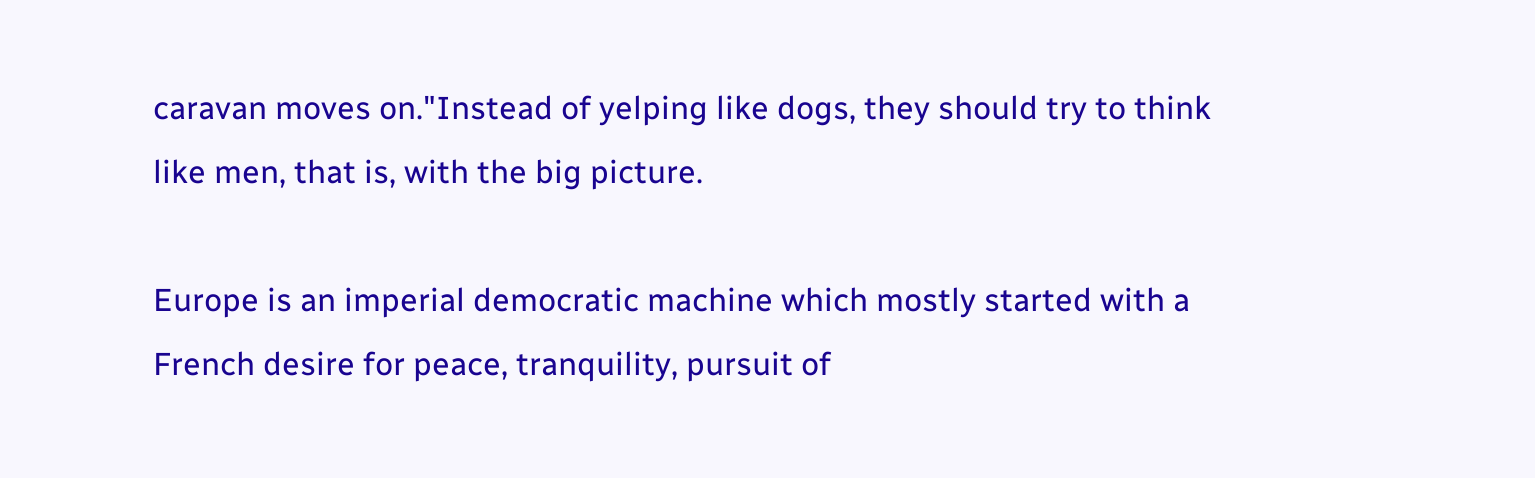caravan moves on."Instead of yelping like dogs, they should try to think like men, that is, with the big picture.

Europe is an imperial democratic machine which mostly started with a French desire for peace, tranquility, pursuit of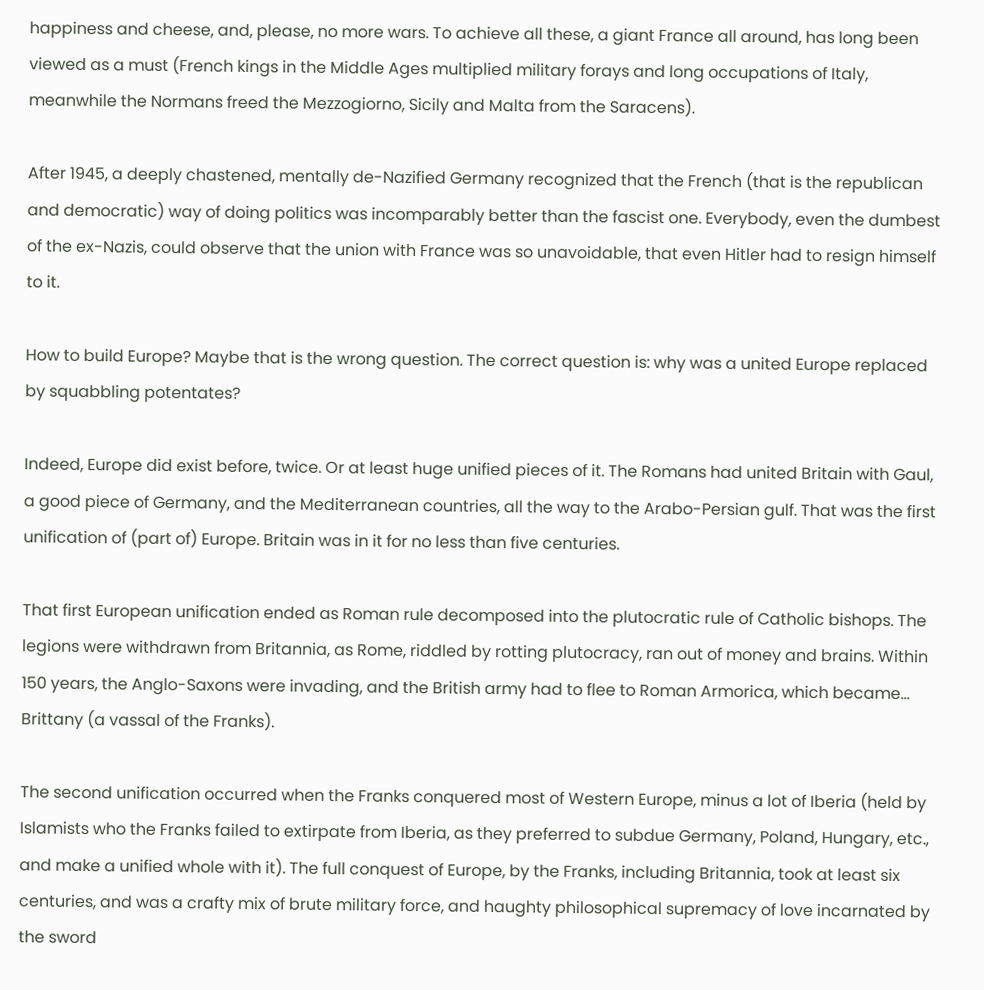happiness and cheese, and, please, no more wars. To achieve all these, a giant France all around, has long been viewed as a must (French kings in the Middle Ages multiplied military forays and long occupations of Italy, meanwhile the Normans freed the Mezzogiorno, Sicily and Malta from the Saracens).

After 1945, a deeply chastened, mentally de-Nazified Germany recognized that the French (that is the republican and democratic) way of doing politics was incomparably better than the fascist one. Everybody, even the dumbest of the ex-Nazis, could observe that the union with France was so unavoidable, that even Hitler had to resign himself to it.

How to build Europe? Maybe that is the wrong question. The correct question is: why was a united Europe replaced by squabbling potentates?

Indeed, Europe did exist before, twice. Or at least huge unified pieces of it. The Romans had united Britain with Gaul, a good piece of Germany, and the Mediterranean countries, all the way to the Arabo-Persian gulf. That was the first unification of (part of) Europe. Britain was in it for no less than five centuries.

That first European unification ended as Roman rule decomposed into the plutocratic rule of Catholic bishops. The legions were withdrawn from Britannia, as Rome, riddled by rotting plutocracy, ran out of money and brains. Within 150 years, the Anglo-Saxons were invading, and the British army had to flee to Roman Armorica, which became… Brittany (a vassal of the Franks).

The second unification occurred when the Franks conquered most of Western Europe, minus a lot of Iberia (held by Islamists who the Franks failed to extirpate from Iberia, as they preferred to subdue Germany, Poland, Hungary, etc., and make a unified whole with it). The full conquest of Europe, by the Franks, including Britannia, took at least six centuries, and was a crafty mix of brute military force, and haughty philosophical supremacy of love incarnated by the sword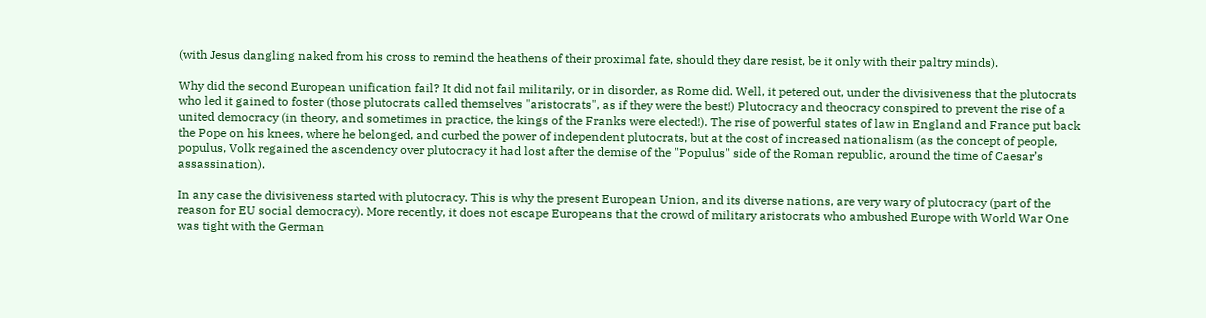(with Jesus dangling naked from his cross to remind the heathens of their proximal fate, should they dare resist, be it only with their paltry minds).

Why did the second European unification fail? It did not fail militarily, or in disorder, as Rome did. Well, it petered out, under the divisiveness that the plutocrats who led it gained to foster (those plutocrats called themselves "aristocrats", as if they were the best!) Plutocracy and theocracy conspired to prevent the rise of a united democracy (in theory, and sometimes in practice, the kings of the Franks were elected!). The rise of powerful states of law in England and France put back the Pope on his knees, where he belonged, and curbed the power of independent plutocrats, but at the cost of increased nationalism (as the concept of people, populus, Volk regained the ascendency over plutocracy it had lost after the demise of the "Populus" side of the Roman republic, around the time of Caesar’s assassination).

In any case the divisiveness started with plutocracy. This is why the present European Union, and its diverse nations, are very wary of plutocracy (part of the reason for EU social democracy). More recently, it does not escape Europeans that the crowd of military aristocrats who ambushed Europe with World War One was tight with the German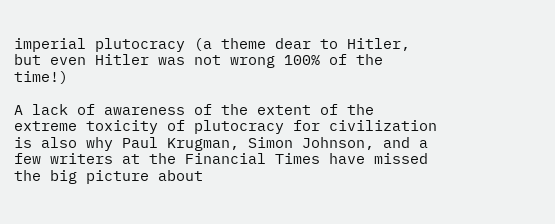imperial plutocracy (a theme dear to Hitler, but even Hitler was not wrong 100% of the time!)

A lack of awareness of the extent of the extreme toxicity of plutocracy for civilization is also why Paul Krugman, Simon Johnson, and a few writers at the Financial Times have missed the big picture about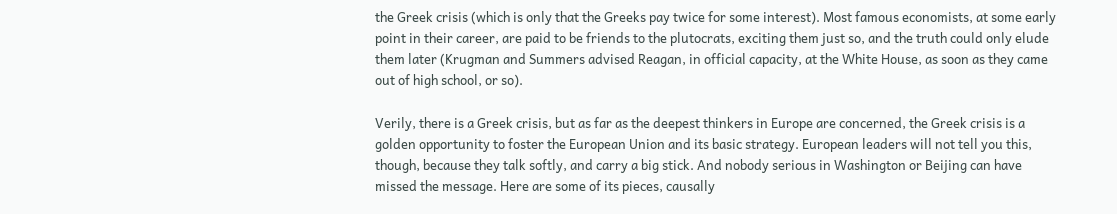the Greek crisis (which is only that the Greeks pay twice for some interest). Most famous economists, at some early point in their career, are paid to be friends to the plutocrats, exciting them just so, and the truth could only elude them later (Krugman and Summers advised Reagan, in official capacity, at the White House, as soon as they came out of high school, or so).

Verily, there is a Greek crisis, but as far as the deepest thinkers in Europe are concerned, the Greek crisis is a golden opportunity to foster the European Union and its basic strategy. European leaders will not tell you this, though, because they talk softly, and carry a big stick. And nobody serious in Washington or Beijing can have missed the message. Here are some of its pieces, causally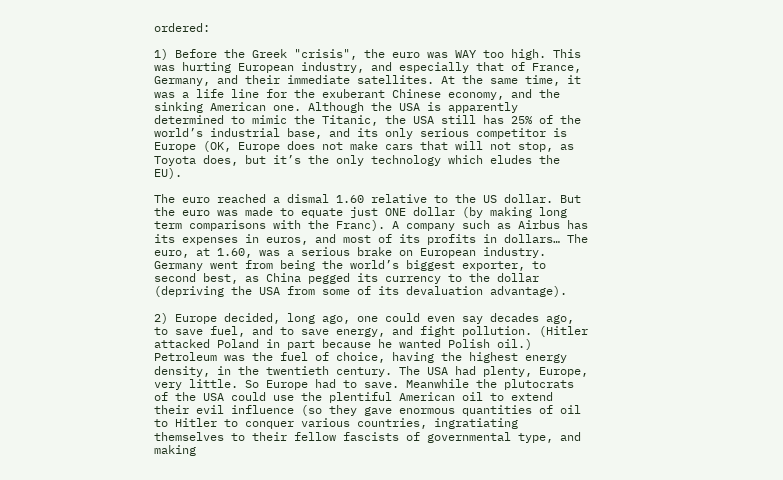ordered:

1) Before the Greek "crisis", the euro was WAY too high. This was hurting European industry, and especially that of France, Germany, and their immediate satellites. At the same time, it was a life line for the exuberant Chinese economy, and the sinking American one. Although the USA is apparently determined to mimic the Titanic, the USA still has 25% of the world’s industrial base, and its only serious competitor is Europe (OK, Europe does not make cars that will not stop, as Toyota does, but it’s the only technology which eludes the EU).

The euro reached a dismal 1.60 relative to the US dollar. But the euro was made to equate just ONE dollar (by making long term comparisons with the Franc). A company such as Airbus has its expenses in euros, and most of its profits in dollars… The euro, at 1.60, was a serious brake on European industry. Germany went from being the world’s biggest exporter, to second best, as China pegged its currency to the dollar (depriving the USA from some of its devaluation advantage).

2) Europe decided, long ago, one could even say decades ago, to save fuel, and to save energy, and fight pollution. (Hitler attacked Poland in part because he wanted Polish oil.) Petroleum was the fuel of choice, having the highest energy density, in the twentieth century. The USA had plenty, Europe, very little. So Europe had to save. Meanwhile the plutocrats of the USA could use the plentiful American oil to extend their evil influence (so they gave enormous quantities of oil to Hitler to conquer various countries, ingratiating themselves to their fellow fascists of governmental type, and making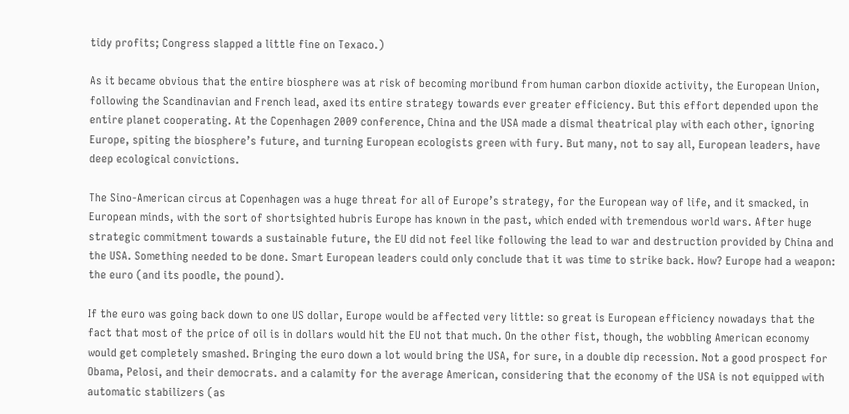tidy profits; Congress slapped a little fine on Texaco.)

As it became obvious that the entire biosphere was at risk of becoming moribund from human carbon dioxide activity, the European Union, following the Scandinavian and French lead, axed its entire strategy towards ever greater efficiency. But this effort depended upon the entire planet cooperating. At the Copenhagen 2009 conference, China and the USA made a dismal theatrical play with each other, ignoring Europe, spiting the biosphere’s future, and turning European ecologists green with fury. But many, not to say all, European leaders, have deep ecological convictions.

The Sino-American circus at Copenhagen was a huge threat for all of Europe’s strategy, for the European way of life, and it smacked, in European minds, with the sort of shortsighted hubris Europe has known in the past, which ended with tremendous world wars. After huge strategic commitment towards a sustainable future, the EU did not feel like following the lead to war and destruction provided by China and the USA. Something needed to be done. Smart European leaders could only conclude that it was time to strike back. How? Europe had a weapon: the euro (and its poodle, the pound).

If the euro was going back down to one US dollar, Europe would be affected very little: so great is European efficiency nowadays that the fact that most of the price of oil is in dollars would hit the EU not that much. On the other fist, though, the wobbling American economy would get completely smashed. Bringing the euro down a lot would bring the USA, for sure, in a double dip recession. Not a good prospect for Obama, Pelosi, and their democrats. and a calamity for the average American, considering that the economy of the USA is not equipped with automatic stabilizers (as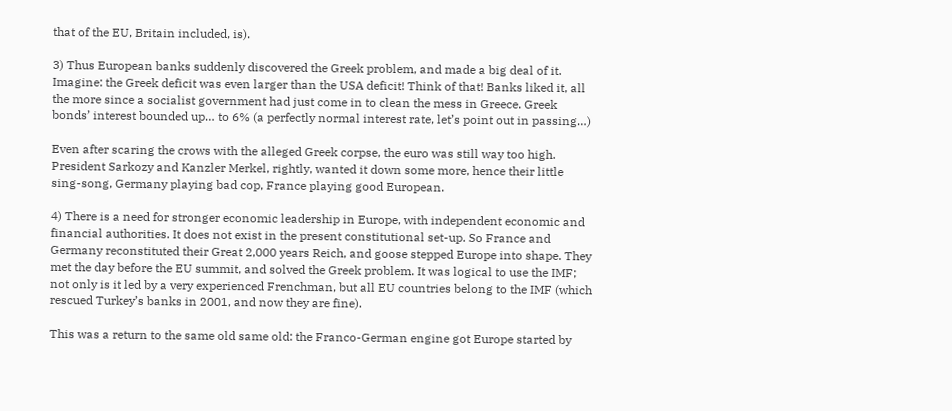that of the EU, Britain included, is).

3) Thus European banks suddenly discovered the Greek problem, and made a big deal of it. Imagine: the Greek deficit was even larger than the USA deficit! Think of that! Banks liked it, all the more since a socialist government had just come in to clean the mess in Greece. Greek bonds’ interest bounded up… to 6% (a perfectly normal interest rate, let’s point out in passing…)

Even after scaring the crows with the alleged Greek corpse, the euro was still way too high. President Sarkozy and Kanzler Merkel, rightly, wanted it down some more, hence their little sing-song, Germany playing bad cop, France playing good European.

4) There is a need for stronger economic leadership in Europe, with independent economic and financial authorities. It does not exist in the present constitutional set-up. So France and Germany reconstituted their Great 2,000 years Reich, and goose stepped Europe into shape. They met the day before the EU summit, and solved the Greek problem. It was logical to use the IMF; not only is it led by a very experienced Frenchman, but all EU countries belong to the IMF (which rescued Turkey’s banks in 2001, and now they are fine).

This was a return to the same old same old: the Franco-German engine got Europe started by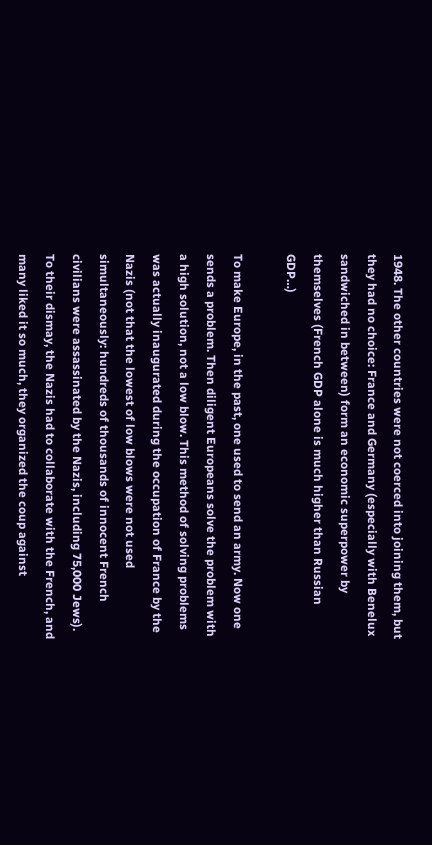1948. The other countries were not coerced into joining them, but they had no choice: France and Germany (especially with Benelux sandwiched in between) form an economic superpower by themselves (French GDP alone is much higher than Russian GDP…)

To make Europe, in the past, one used to send an army. Now one sends a problem. Then diligent Europeans solve the problem with a high solution, not a low blow. This method of solving problems was actually inaugurated during the occupation of France by the Nazis (not that the lowest of low blows were not used simultaneously: hundreds of thousands of innocent French civilians were assassinated by the Nazis, including 75,000 Jews). To their dismay, the Nazis had to collaborate with the French, and many liked it so much, they organized the coup against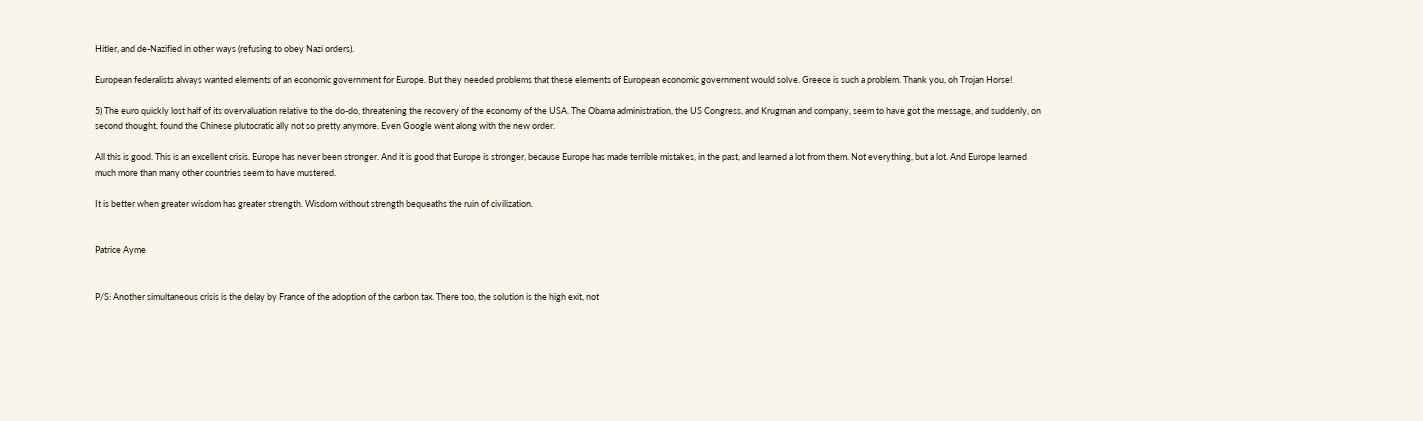Hitler, and de-Nazified in other ways (refusing to obey Nazi orders).

European federalists always wanted elements of an economic government for Europe. But they needed problems that these elements of European economic government would solve. Greece is such a problem. Thank you, oh Trojan Horse!

5) The euro quickly lost half of its overvaluation relative to the do-do, threatening the recovery of the economy of the USA. The Obama administration, the US Congress, and Krugman and company, seem to have got the message, and suddenly, on second thought, found the Chinese plutocratic ally not so pretty anymore. Even Google went along with the new order.

All this is good. This is an excellent crisis. Europe has never been stronger. And it is good that Europe is stronger, because Europe has made terrible mistakes, in the past, and learned a lot from them. Not everything, but a lot. And Europe learned much more than many other countries seem to have mustered.

It is better when greater wisdom has greater strength. Wisdom without strength bequeaths the ruin of civilization.


Patrice Ayme


P/S: Another simultaneous crisis is the delay by France of the adoption of the carbon tax. There too, the solution is the high exit, not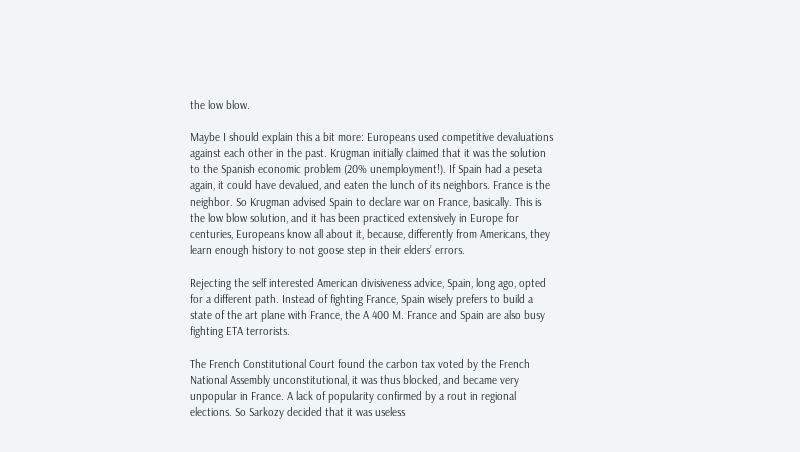the low blow.

Maybe I should explain this a bit more: Europeans used competitive devaluations against each other in the past. Krugman initially claimed that it was the solution to the Spanish economic problem (20% unemployment!). If Spain had a peseta again, it could have devalued, and eaten the lunch of its neighbors. France is the neighbor. So Krugman advised Spain to declare war on France, basically. This is the low blow solution, and it has been practiced extensively in Europe for centuries, Europeans know all about it, because, differently from Americans, they learn enough history to not goose step in their elders’ errors.

Rejecting the self interested American divisiveness advice, Spain, long ago, opted for a different path. Instead of fighting France, Spain wisely prefers to build a state of the art plane with France, the A 400 M. France and Spain are also busy fighting ETA terrorists.

The French Constitutional Court found the carbon tax voted by the French National Assembly unconstitutional, it was thus blocked, and became very unpopular in France. A lack of popularity confirmed by a rout in regional elections. So Sarkozy decided that it was useless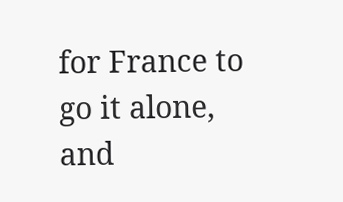for France to go it alone, and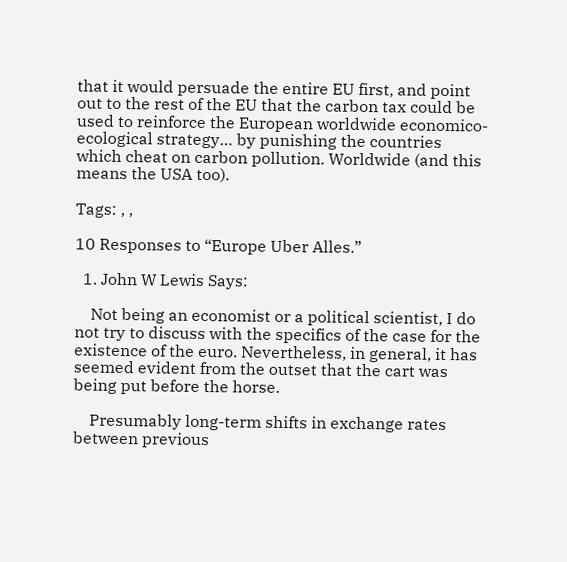that it would persuade the entire EU first, and point out to the rest of the EU that the carbon tax could be used to reinforce the European worldwide economico-ecological strategy… by punishing the countries which cheat on carbon pollution. Worldwide (and this means the USA too).

Tags: , ,

10 Responses to “Europe Uber Alles.”

  1. John W Lewis Says:

    Not being an economist or a political scientist, I do not try to discuss with the specifics of the case for the existence of the euro. Nevertheless, in general, it has seemed evident from the outset that the cart was being put before the horse.

    Presumably long-term shifts in exchange rates between previous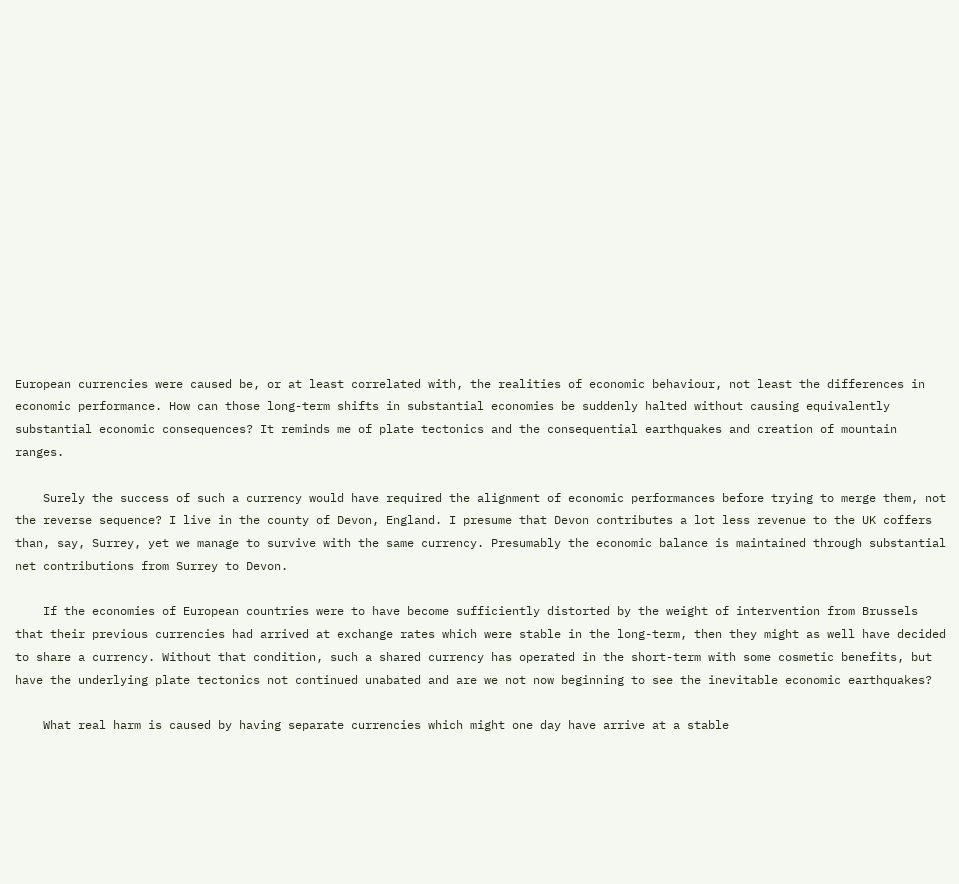European currencies were caused be, or at least correlated with, the realities of economic behaviour, not least the differences in economic performance. How can those long-term shifts in substantial economies be suddenly halted without causing equivalently substantial economic consequences? It reminds me of plate tectonics and the consequential earthquakes and creation of mountain ranges.

    Surely the success of such a currency would have required the alignment of economic performances before trying to merge them, not the reverse sequence? I live in the county of Devon, England. I presume that Devon contributes a lot less revenue to the UK coffers than, say, Surrey, yet we manage to survive with the same currency. Presumably the economic balance is maintained through substantial net contributions from Surrey to Devon.

    If the economies of European countries were to have become sufficiently distorted by the weight of intervention from Brussels that their previous currencies had arrived at exchange rates which were stable in the long-term, then they might as well have decided to share a currency. Without that condition, such a shared currency has operated in the short-term with some cosmetic benefits, but have the underlying plate tectonics not continued unabated and are we not now beginning to see the inevitable economic earthquakes?

    What real harm is caused by having separate currencies which might one day have arrive at a stable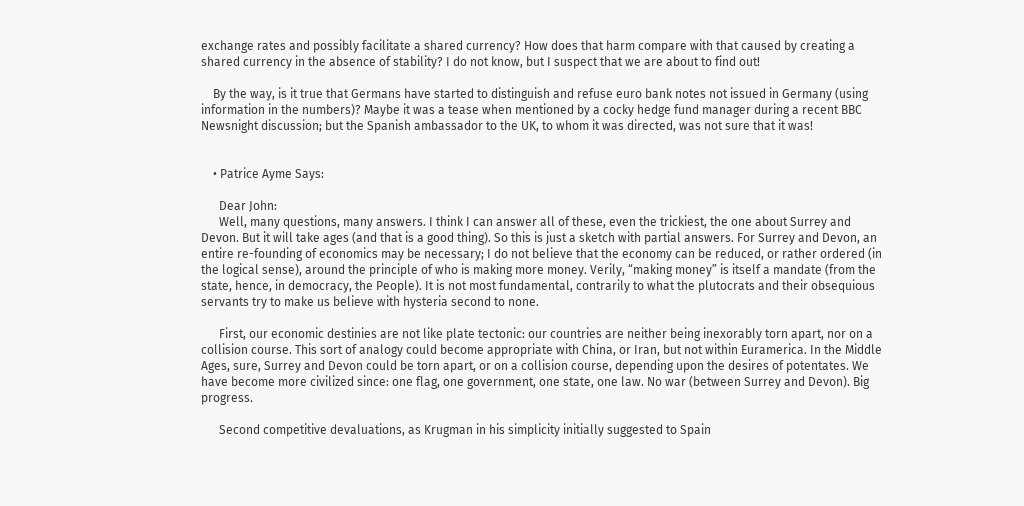exchange rates and possibly facilitate a shared currency? How does that harm compare with that caused by creating a shared currency in the absence of stability? I do not know, but I suspect that we are about to find out!

    By the way, is it true that Germans have started to distinguish and refuse euro bank notes not issued in Germany (using information in the numbers)? Maybe it was a tease when mentioned by a cocky hedge fund manager during a recent BBC Newsnight discussion; but the Spanish ambassador to the UK, to whom it was directed, was not sure that it was!


    • Patrice Ayme Says:

      Dear John:
      Well, many questions, many answers. I think I can answer all of these, even the trickiest, the one about Surrey and Devon. But it will take ages (and that is a good thing). So this is just a sketch with partial answers. For Surrey and Devon, an entire re-founding of economics may be necessary; I do not believe that the economy can be reduced, or rather ordered (in the logical sense), around the principle of who is making more money. Verily, “making money” is itself a mandate (from the state, hence, in democracy, the People). It is not most fundamental, contrarily to what the plutocrats and their obsequious servants try to make us believe with hysteria second to none.

      First, our economic destinies are not like plate tectonic: our countries are neither being inexorably torn apart, nor on a collision course. This sort of analogy could become appropriate with China, or Iran, but not within Euramerica. In the Middle Ages, sure, Surrey and Devon could be torn apart, or on a collision course, depending upon the desires of potentates. We have become more civilized since: one flag, one government, one state, one law. No war (between Surrey and Devon). Big progress.

      Second competitive devaluations, as Krugman in his simplicity initially suggested to Spain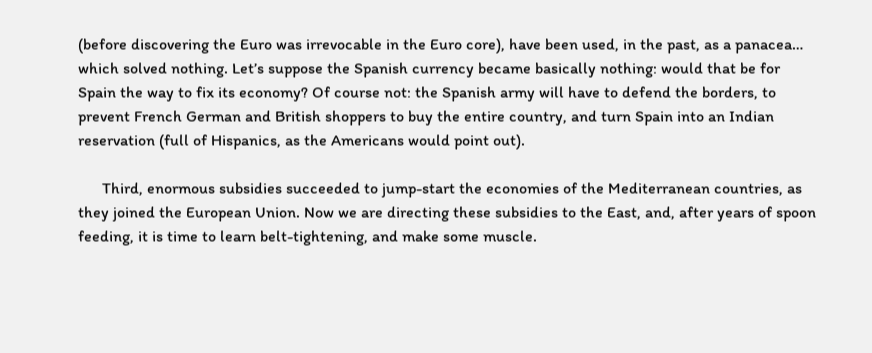(before discovering the Euro was irrevocable in the Euro core), have been used, in the past, as a panacea… which solved nothing. Let’s suppose the Spanish currency became basically nothing: would that be for Spain the way to fix its economy? Of course not: the Spanish army will have to defend the borders, to prevent French German and British shoppers to buy the entire country, and turn Spain into an Indian reservation (full of Hispanics, as the Americans would point out).

      Third, enormous subsidies succeeded to jump-start the economies of the Mediterranean countries, as they joined the European Union. Now we are directing these subsidies to the East, and, after years of spoon feeding, it is time to learn belt-tightening, and make some muscle.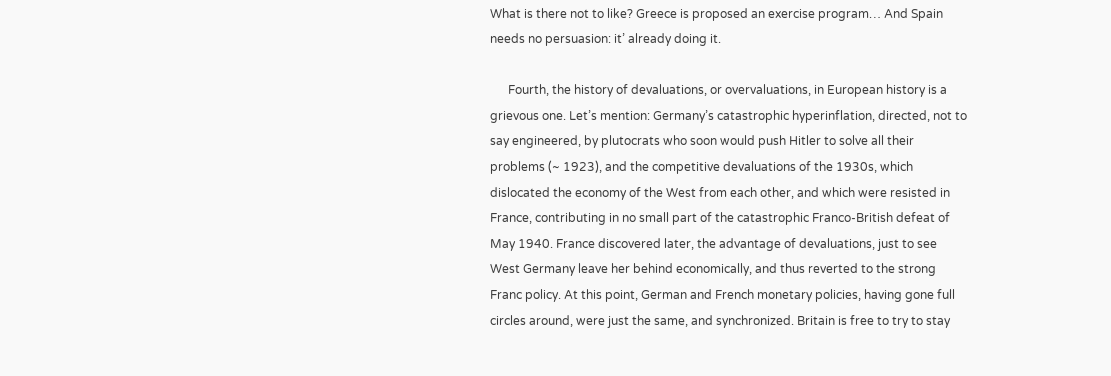What is there not to like? Greece is proposed an exercise program… And Spain needs no persuasion: it’ already doing it.

      Fourth, the history of devaluations, or overvaluations, in European history is a grievous one. Let’s mention: Germany’s catastrophic hyperinflation, directed, not to say engineered, by plutocrats who soon would push Hitler to solve all their problems (~ 1923), and the competitive devaluations of the 1930s, which dislocated the economy of the West from each other, and which were resisted in France, contributing in no small part of the catastrophic Franco-British defeat of May 1940. France discovered later, the advantage of devaluations, just to see West Germany leave her behind economically, and thus reverted to the strong Franc policy. At this point, German and French monetary policies, having gone full circles around, were just the same, and synchronized. Britain is free to try to stay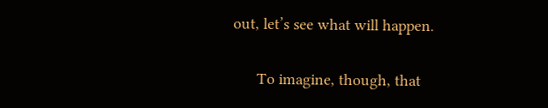out, let’s see what will happen.

      To imagine, though, that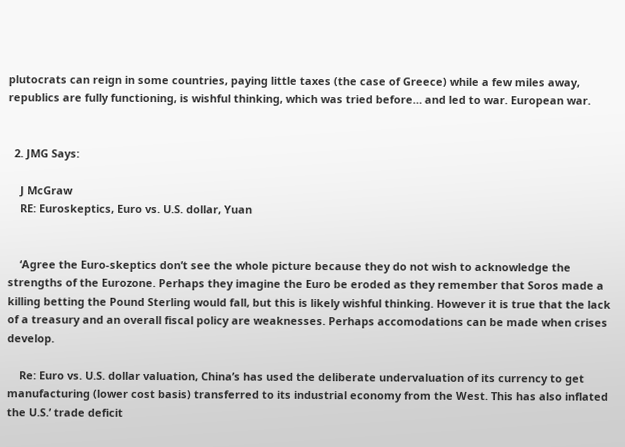plutocrats can reign in some countries, paying little taxes (the case of Greece) while a few miles away, republics are fully functioning, is wishful thinking, which was tried before… and led to war. European war.


  2. JMG Says:

    J McGraw
    RE: Euroskeptics, Euro vs. U.S. dollar, Yuan


    ‘Agree the Euro-skeptics don’t see the whole picture because they do not wish to acknowledge the strengths of the Eurozone. Perhaps they imagine the Euro be eroded as they remember that Soros made a killing betting the Pound Sterling would fall, but this is likely wishful thinking. However it is true that the lack of a treasury and an overall fiscal policy are weaknesses. Perhaps accomodations can be made when crises develop.

    Re: Euro vs. U.S. dollar valuation, China’s has used the deliberate undervaluation of its currency to get manufacturing (lower cost basis) transferred to its industrial economy from the West. This has also inflated the U.S.’ trade deficit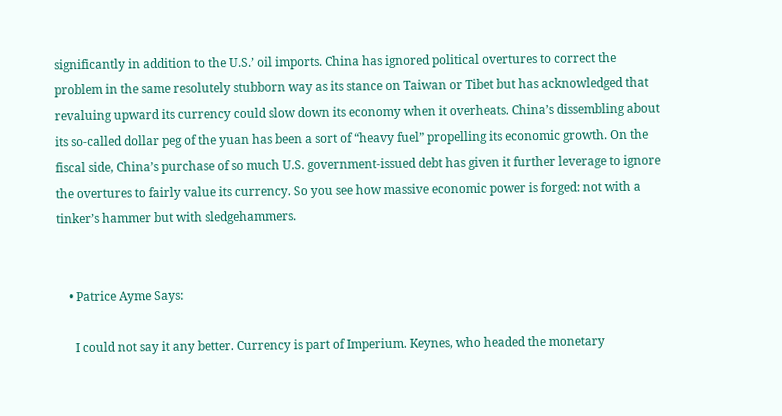significantly in addition to the U.S.’ oil imports. China has ignored political overtures to correct the problem in the same resolutely stubborn way as its stance on Taiwan or Tibet but has acknowledged that revaluing upward its currency could slow down its economy when it overheats. China’s dissembling about its so-called dollar peg of the yuan has been a sort of “heavy fuel” propelling its economic growth. On the fiscal side, China’s purchase of so much U.S. government-issued debt has given it further leverage to ignore the overtures to fairly value its currency. So you see how massive economic power is forged: not with a tinker’s hammer but with sledgehammers.


    • Patrice Ayme Says:

      I could not say it any better. Currency is part of Imperium. Keynes, who headed the monetary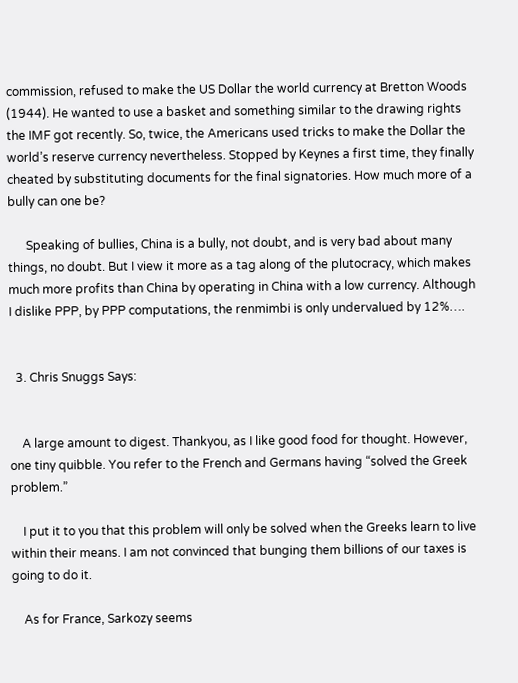commission, refused to make the US Dollar the world currency at Bretton Woods (1944). He wanted to use a basket and something similar to the drawing rights the IMF got recently. So, twice, the Americans used tricks to make the Dollar the world’s reserve currency nevertheless. Stopped by Keynes a first time, they finally cheated by substituting documents for the final signatories. How much more of a bully can one be?

      Speaking of bullies, China is a bully, not doubt, and is very bad about many things, no doubt. But I view it more as a tag along of the plutocracy, which makes much more profits than China by operating in China with a low currency. Although I dislike PPP, by PPP computations, the renmimbi is only undervalued by 12%….


  3. Chris Snuggs Says:


    A large amount to digest. Thankyou, as I like good food for thought. However, one tiny quibble. You refer to the French and Germans having “solved the Greek problem.”

    I put it to you that this problem will only be solved when the Greeks learn to live within their means. I am not convinced that bunging them billions of our taxes is going to do it.

    As for France, Sarkozy seems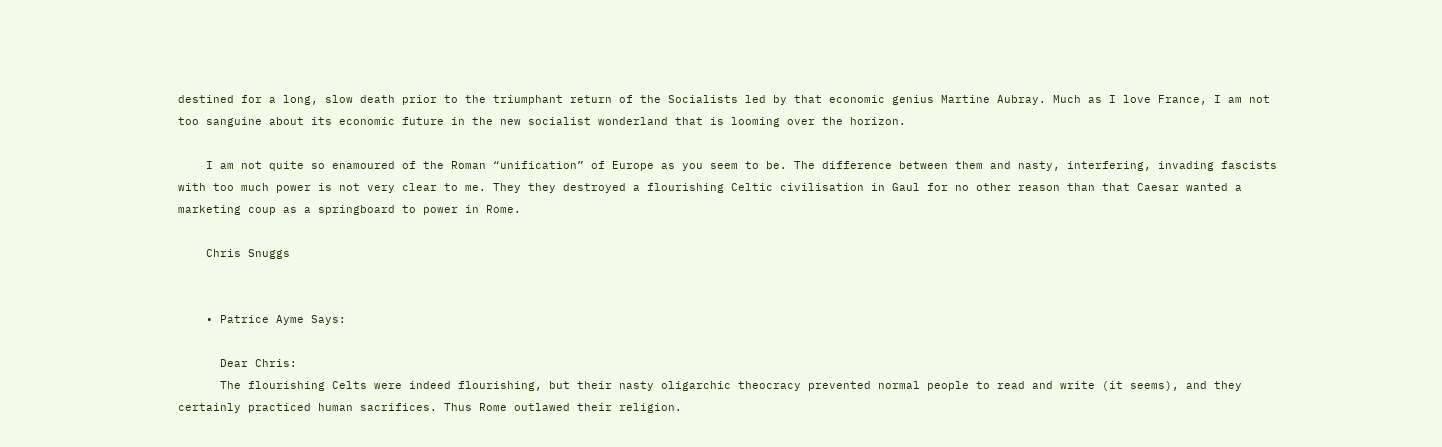destined for a long, slow death prior to the triumphant return of the Socialists led by that economic genius Martine Aubray. Much as I love France, I am not too sanguine about its economic future in the new socialist wonderland that is looming over the horizon.

    I am not quite so enamoured of the Roman “unification” of Europe as you seem to be. The difference between them and nasty, interfering, invading fascists with too much power is not very clear to me. They they destroyed a flourishing Celtic civilisation in Gaul for no other reason than that Caesar wanted a marketing coup as a springboard to power in Rome.

    Chris Snuggs


    • Patrice Ayme Says:

      Dear Chris:
      The flourishing Celts were indeed flourishing, but their nasty oligarchic theocracy prevented normal people to read and write (it seems), and they certainly practiced human sacrifices. Thus Rome outlawed their religion.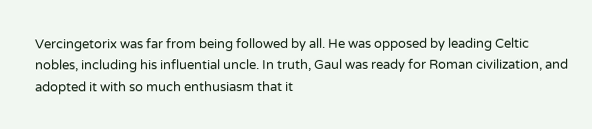Vercingetorix was far from being followed by all. He was opposed by leading Celtic nobles, including his influential uncle. In truth, Gaul was ready for Roman civilization, and adopted it with so much enthusiasm that it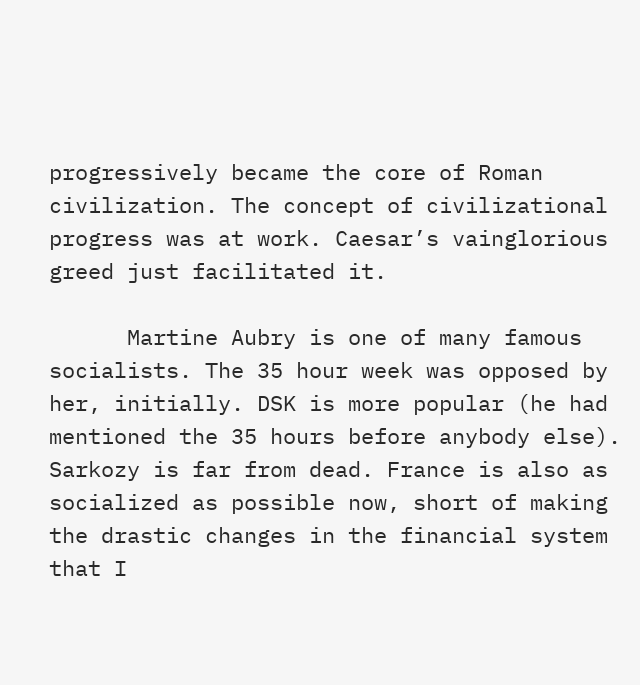progressively became the core of Roman civilization. The concept of civilizational progress was at work. Caesar’s vainglorious greed just facilitated it.

      Martine Aubry is one of many famous socialists. The 35 hour week was opposed by her, initially. DSK is more popular (he had mentioned the 35 hours before anybody else). Sarkozy is far from dead. France is also as socialized as possible now, short of making the drastic changes in the financial system that I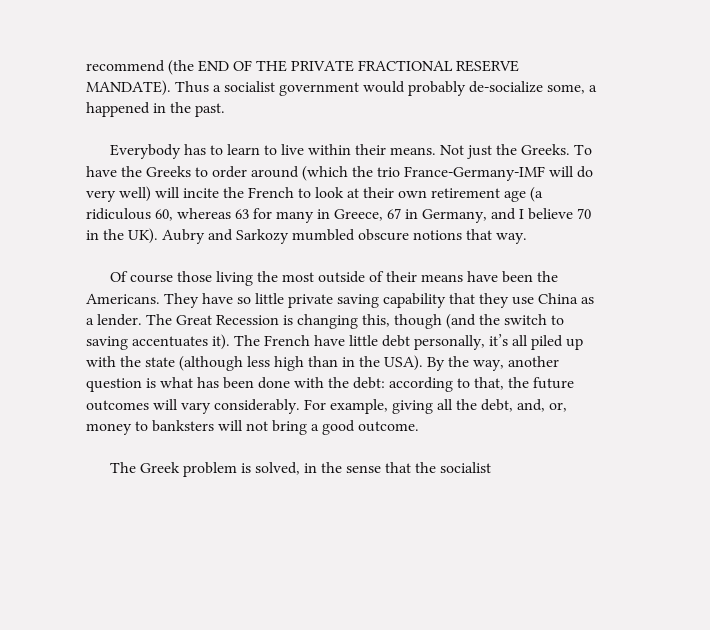recommend (the END OF THE PRIVATE FRACTIONAL RESERVE MANDATE). Thus a socialist government would probably de-socialize some, a happened in the past.

      Everybody has to learn to live within their means. Not just the Greeks. To have the Greeks to order around (which the trio France-Germany-IMF will do very well) will incite the French to look at their own retirement age (a ridiculous 60, whereas 63 for many in Greece, 67 in Germany, and I believe 70 in the UK). Aubry and Sarkozy mumbled obscure notions that way.

      Of course those living the most outside of their means have been the Americans. They have so little private saving capability that they use China as a lender. The Great Recession is changing this, though (and the switch to saving accentuates it). The French have little debt personally, it’s all piled up with the state (although less high than in the USA). By the way, another question is what has been done with the debt: according to that, the future outcomes will vary considerably. For example, giving all the debt, and, or, money to banksters will not bring a good outcome.

      The Greek problem is solved, in the sense that the socialist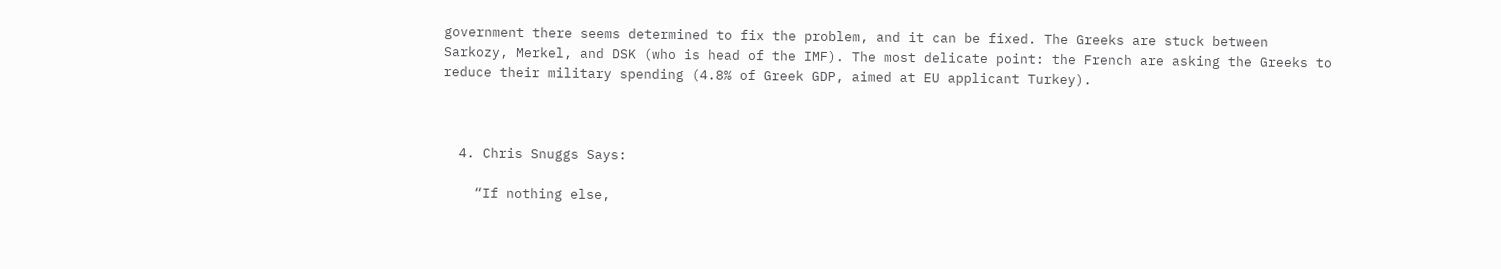government there seems determined to fix the problem, and it can be fixed. The Greeks are stuck between Sarkozy, Merkel, and DSK (who is head of the IMF). The most delicate point: the French are asking the Greeks to reduce their military spending (4.8% of Greek GDP, aimed at EU applicant Turkey).



  4. Chris Snuggs Says:

    “If nothing else,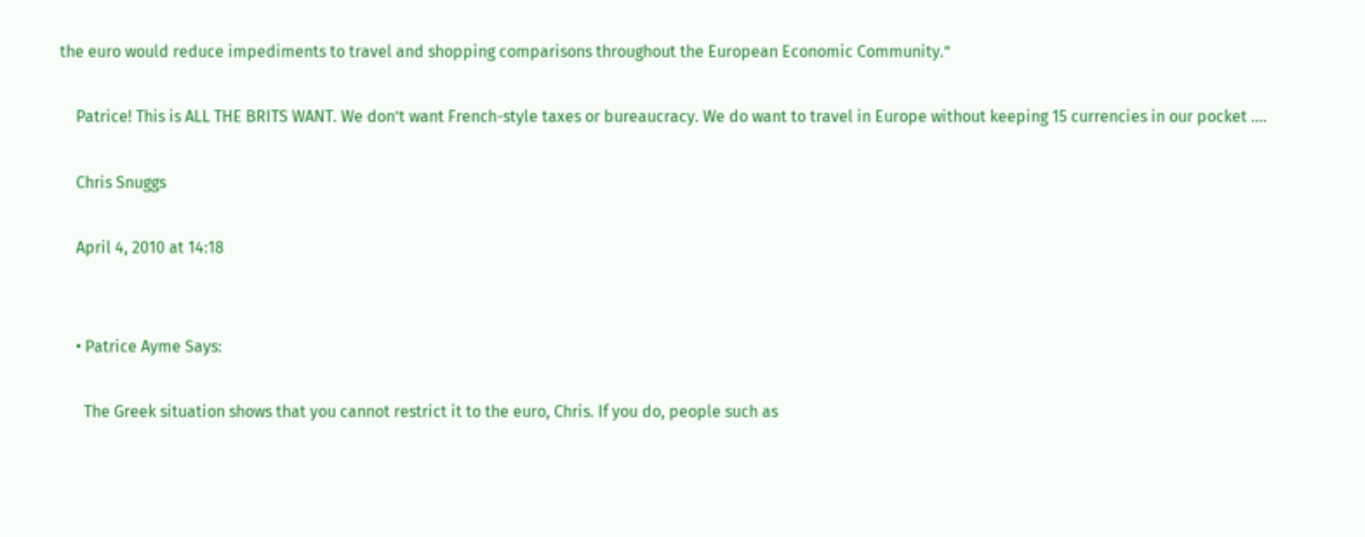the euro would reduce impediments to travel and shopping comparisons throughout the European Economic Community.”

    Patrice! This is ALL THE BRITS WANT. We don’t want French-style taxes or bureaucracy. We do want to travel in Europe without keeping 15 currencies in our pocket ….

    Chris Snuggs

    April 4, 2010 at 14:18


    • Patrice Ayme Says:

      The Greek situation shows that you cannot restrict it to the euro, Chris. If you do, people such as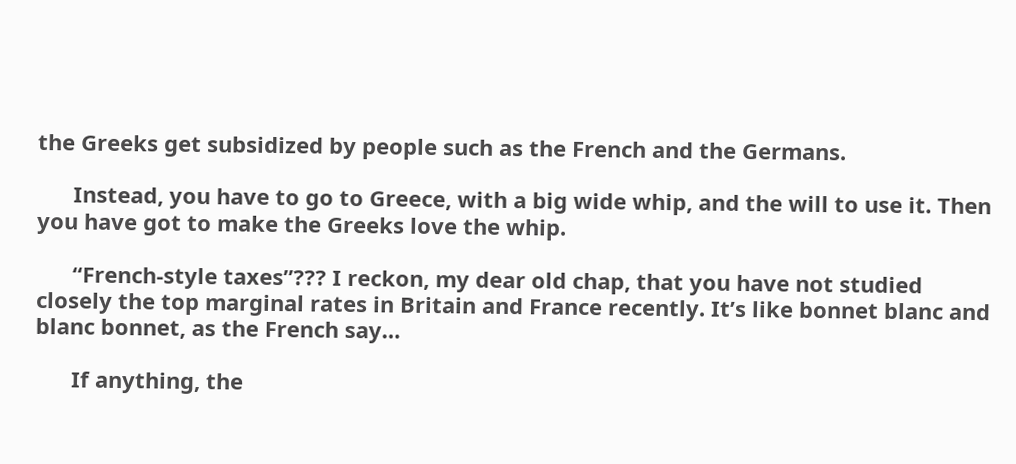the Greeks get subsidized by people such as the French and the Germans.

      Instead, you have to go to Greece, with a big wide whip, and the will to use it. Then you have got to make the Greeks love the whip.

      “French-style taxes”??? I reckon, my dear old chap, that you have not studied closely the top marginal rates in Britain and France recently. It’s like bonnet blanc and blanc bonnet, as the French say…

      If anything, the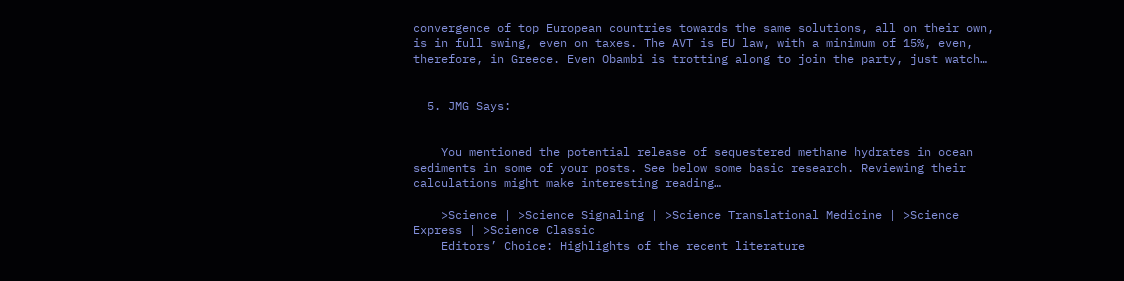convergence of top European countries towards the same solutions, all on their own, is in full swing, even on taxes. The AVT is EU law, with a minimum of 15%, even, therefore, in Greece. Even Obambi is trotting along to join the party, just watch…


  5. JMG Says:


    You mentioned the potential release of sequestered methane hydrates in ocean sediments in some of your posts. See below some basic research. Reviewing their calculations might make interesting reading…

    >Science | >Science Signaling | >Science Translational Medicine | >Science Express | >Science Classic
    Editors’ Choice: Highlights of the recent literature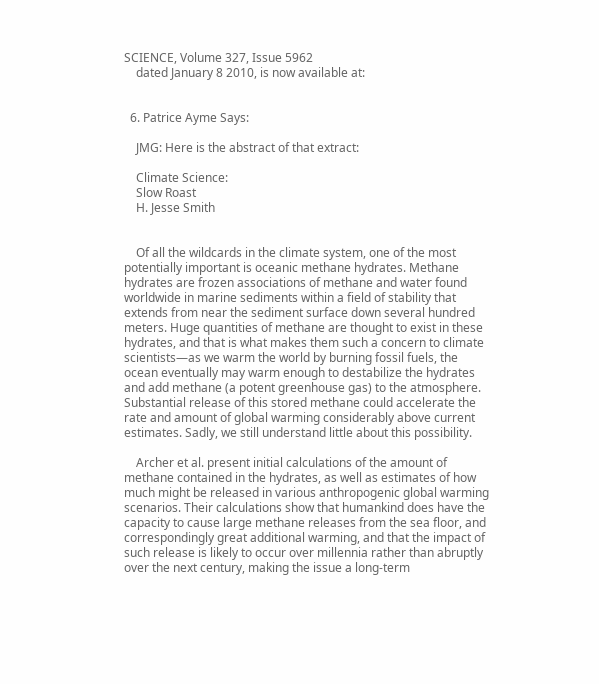SCIENCE, Volume 327, Issue 5962
    dated January 8 2010, is now available at:


  6. Patrice Ayme Says:

    JMG: Here is the abstract of that extract:

    Climate Science:
    Slow Roast
    H. Jesse Smith


    Of all the wildcards in the climate system, one of the most potentially important is oceanic methane hydrates. Methane hydrates are frozen associations of methane and water found worldwide in marine sediments within a field of stability that extends from near the sediment surface down several hundred meters. Huge quantities of methane are thought to exist in these hydrates, and that is what makes them such a concern to climate scientists—as we warm the world by burning fossil fuels, the ocean eventually may warm enough to destabilize the hydrates and add methane (a potent greenhouse gas) to the atmosphere. Substantial release of this stored methane could accelerate the rate and amount of global warming considerably above current estimates. Sadly, we still understand little about this possibility.

    Archer et al. present initial calculations of the amount of methane contained in the hydrates, as well as estimates of how much might be released in various anthropogenic global warming scenarios. Their calculations show that humankind does have the capacity to cause large methane releases from the sea floor, and correspondingly great additional warming, and that the impact of such release is likely to occur over millennia rather than abruptly over the next century, making the issue a long-term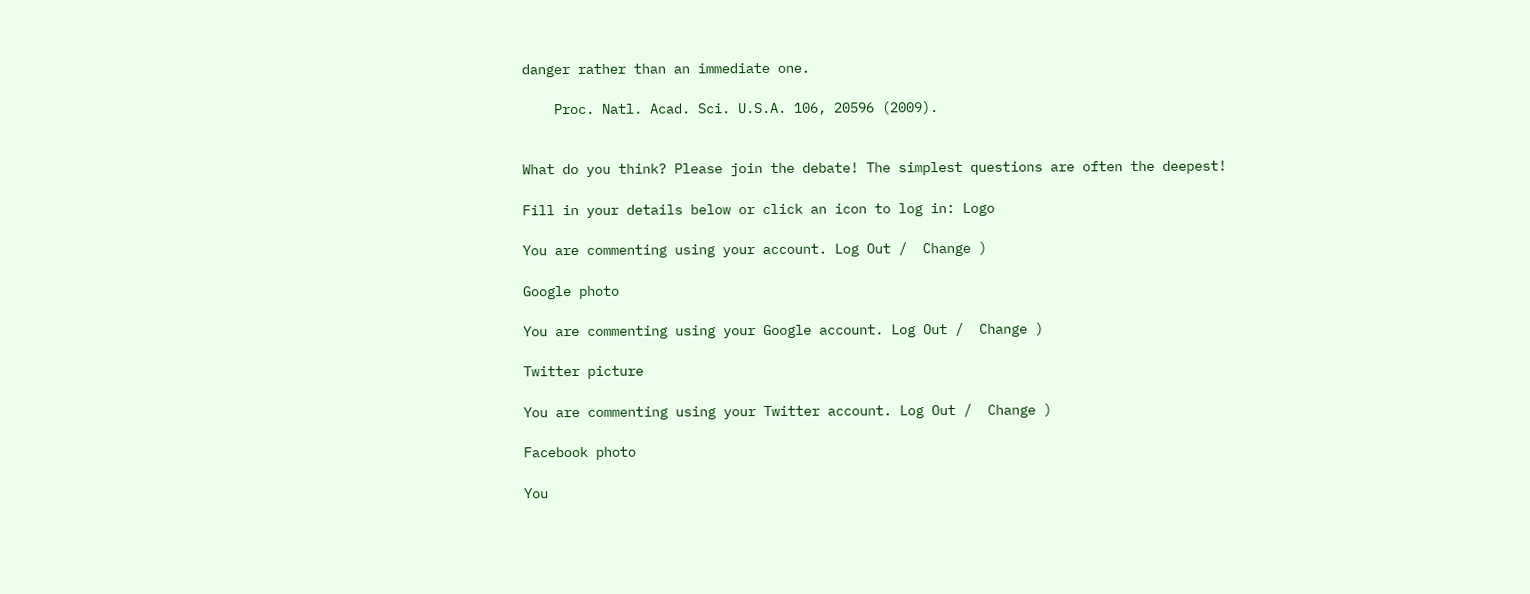danger rather than an immediate one.

    Proc. Natl. Acad. Sci. U.S.A. 106, 20596 (2009).


What do you think? Please join the debate! The simplest questions are often the deepest!

Fill in your details below or click an icon to log in: Logo

You are commenting using your account. Log Out /  Change )

Google photo

You are commenting using your Google account. Log Out /  Change )

Twitter picture

You are commenting using your Twitter account. Log Out /  Change )

Facebook photo

You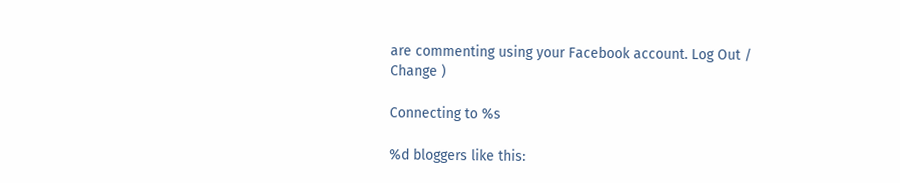are commenting using your Facebook account. Log Out /  Change )

Connecting to %s

%d bloggers like this: